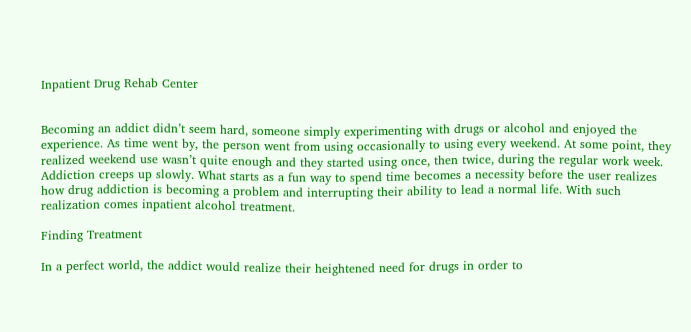Inpatient Drug Rehab Center


Becoming an addict didn’t seem hard, someone simply experimenting with drugs or alcohol and enjoyed the experience. As time went by, the person went from using occasionally to using every weekend. At some point, they realized weekend use wasn’t quite enough and they started using once, then twice, during the regular work week. Addiction creeps up slowly. What starts as a fun way to spend time becomes a necessity before the user realizes how drug addiction is becoming a problem and interrupting their ability to lead a normal life. With such realization comes inpatient alcohol treatment.

Finding Treatment

In a perfect world, the addict would realize their heightened need for drugs in order to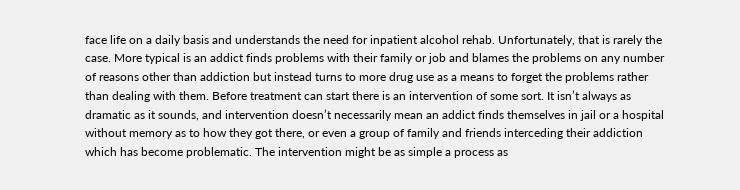face life on a daily basis and understands the need for inpatient alcohol rehab. Unfortunately, that is rarely the case. More typical is an addict finds problems with their family or job and blames the problems on any number of reasons other than addiction but instead turns to more drug use as a means to forget the problems rather than dealing with them. Before treatment can start there is an intervention of some sort. It isn’t always as dramatic as it sounds, and intervention doesn’t necessarily mean an addict finds themselves in jail or a hospital without memory as to how they got there, or even a group of family and friends interceding their addiction which has become problematic. The intervention might be as simple a process as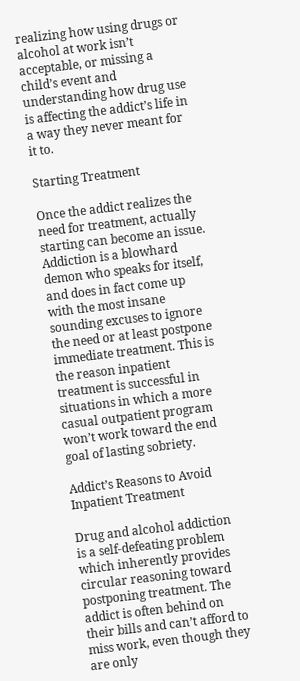realizing how using drugs or alcohol at work isn’t acceptable, or missing a child’s event and understanding how drug use is affecting the addict’s life in a way they never meant for it to.

Starting Treatment

Once the addict realizes the need for treatment, actually starting can become an issue. Addiction is a blowhard demon who speaks for itself, and does in fact come up with the most insane sounding excuses to ignore the need or at least postpone immediate treatment. This is the reason inpatient treatment is successful in situations in which a more casual outpatient program won’t work toward the end goal of lasting sobriety.

Addict’s Reasons to Avoid Inpatient Treatment

Drug and alcohol addiction is a self-defeating problem which inherently provides circular reasoning toward postponing treatment. The addict is often behind on their bills and can’t afford to miss work, even though they are only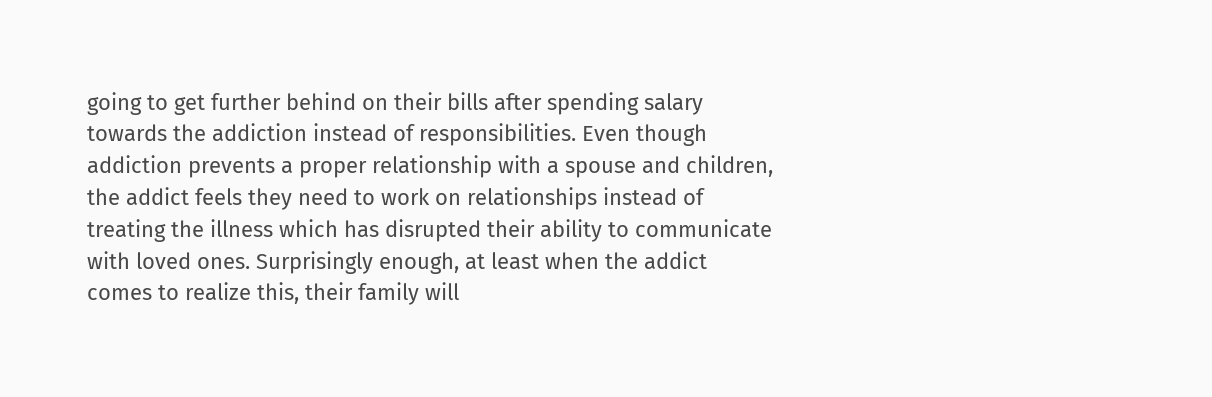going to get further behind on their bills after spending salary towards the addiction instead of responsibilities. Even though addiction prevents a proper relationship with a spouse and children, the addict feels they need to work on relationships instead of treating the illness which has disrupted their ability to communicate with loved ones. Surprisingly enough, at least when the addict comes to realize this, their family will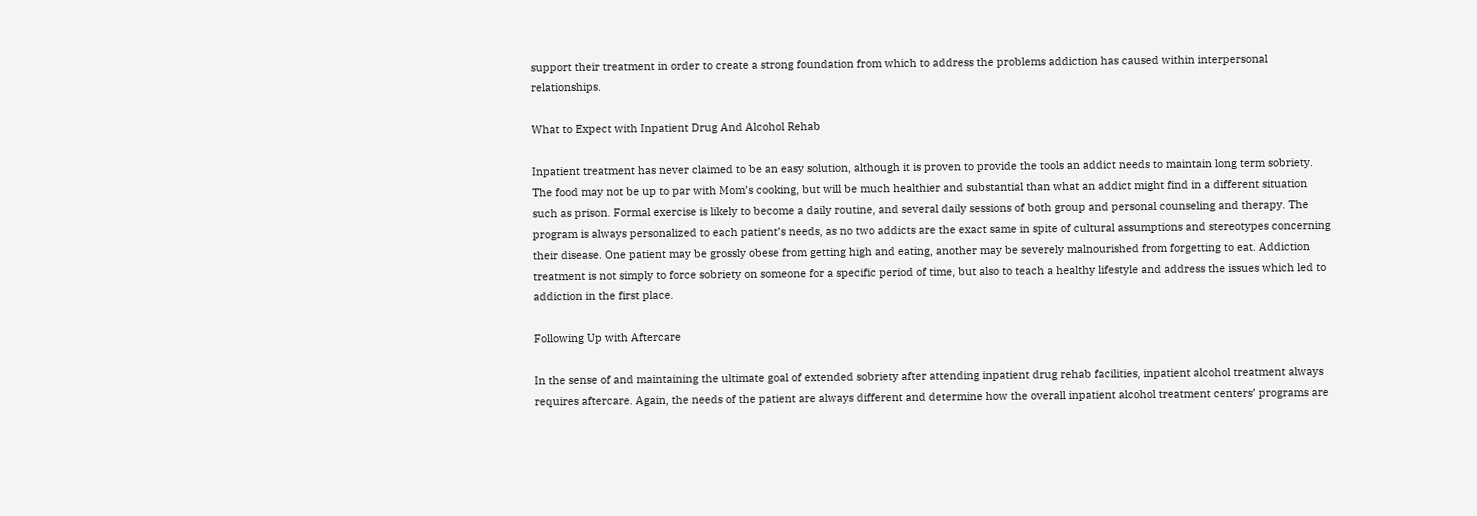support their treatment in order to create a strong foundation from which to address the problems addiction has caused within interpersonal relationships.

What to Expect with Inpatient Drug And Alcohol Rehab

Inpatient treatment has never claimed to be an easy solution, although it is proven to provide the tools an addict needs to maintain long term sobriety. The food may not be up to par with Mom’s cooking, but will be much healthier and substantial than what an addict might find in a different situation such as prison. Formal exercise is likely to become a daily routine, and several daily sessions of both group and personal counseling and therapy. The program is always personalized to each patient’s needs, as no two addicts are the exact same in spite of cultural assumptions and stereotypes concerning their disease. One patient may be grossly obese from getting high and eating, another may be severely malnourished from forgetting to eat. Addiction treatment is not simply to force sobriety on someone for a specific period of time, but also to teach a healthy lifestyle and address the issues which led to addiction in the first place.

Following Up with Aftercare

In the sense of and maintaining the ultimate goal of extended sobriety after attending inpatient drug rehab facilities, inpatient alcohol treatment always requires aftercare. Again, the needs of the patient are always different and determine how the overall inpatient alcohol treatment centers’ programs are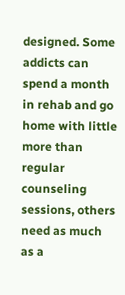designed. Some addicts can spend a month in rehab and go home with little more than regular counseling sessions, others need as much as a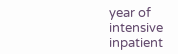year of intensive inpatient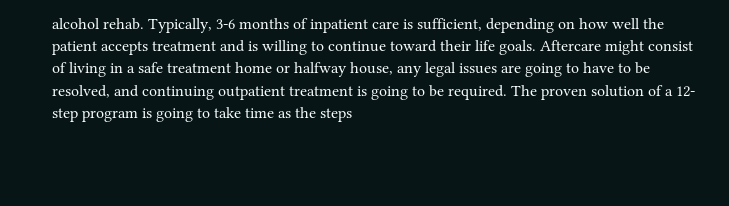alcohol rehab. Typically, 3-6 months of inpatient care is sufficient, depending on how well the patient accepts treatment and is willing to continue toward their life goals. Aftercare might consist of living in a safe treatment home or halfway house, any legal issues are going to have to be resolved, and continuing outpatient treatment is going to be required. The proven solution of a 12-step program is going to take time as the steps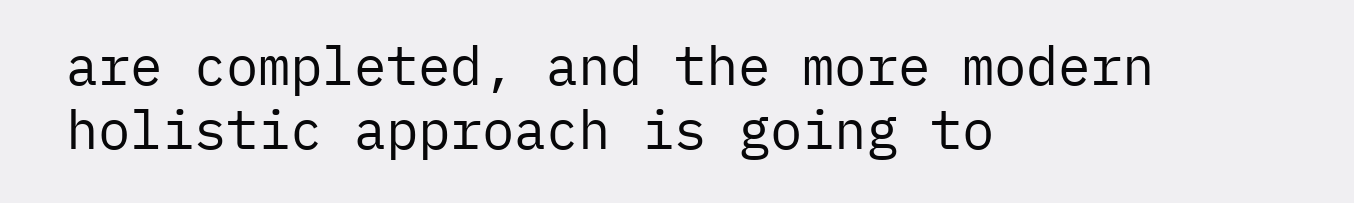are completed, and the more modern holistic approach is going to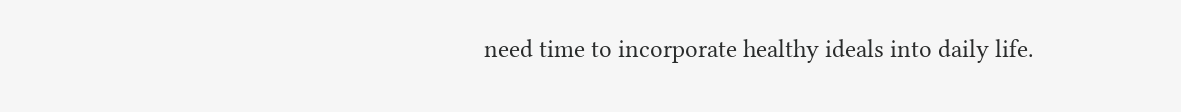need time to incorporate healthy ideals into daily life.